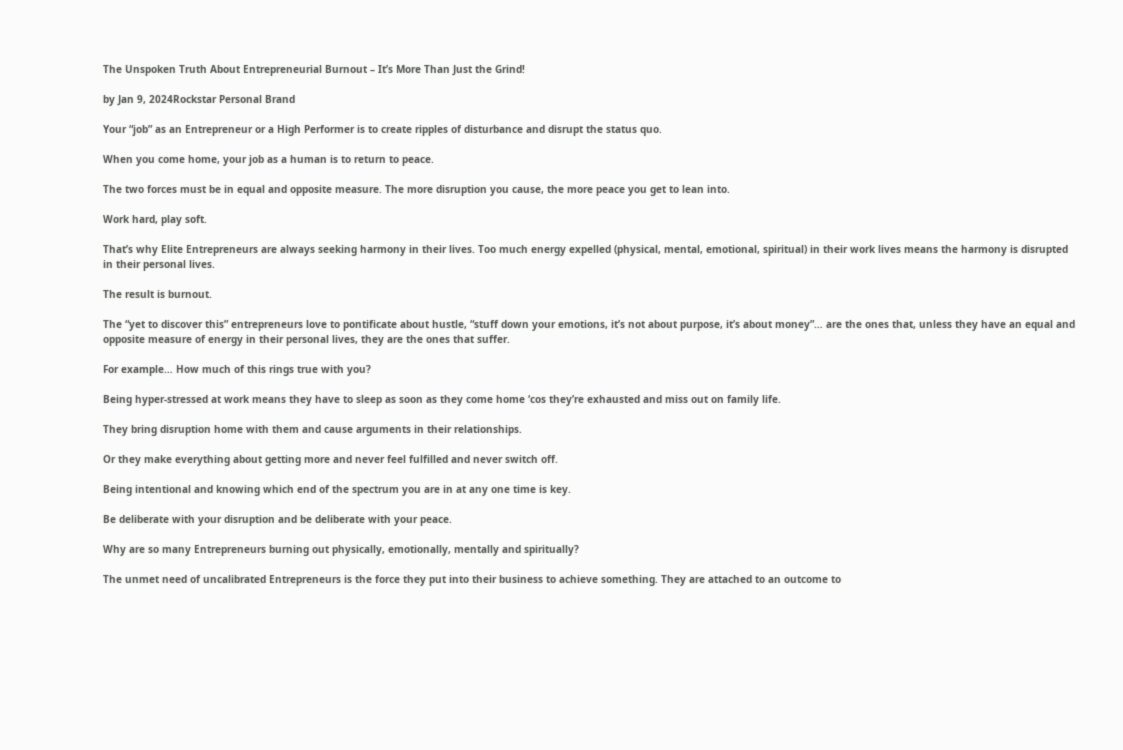The Unspoken Truth About Entrepreneurial Burnout – It’s More Than Just the Grind!

by Jan 9, 2024Rockstar Personal Brand

Your “job” as an Entrepreneur or a High Performer is to create ripples of disturbance and disrupt the status quo.

When you come home, your job as a human is to return to peace.

The two forces must be in equal and opposite measure. The more disruption you cause, the more peace you get to lean into.

Work hard, play soft.

That’s why Elite Entrepreneurs are always seeking harmony in their lives. Too much energy expelled (physical, mental, emotional, spiritual) in their work lives means the harmony is disrupted in their personal lives.

The result is burnout.

The “yet to discover this” entrepreneurs love to pontificate about hustle, “stuff down your emotions, it’s not about purpose, it’s about money”… are the ones that, unless they have an equal and opposite measure of energy in their personal lives, they are the ones that suffer.

For example… How much of this rings true with you?

Being hyper-stressed at work means they have to sleep as soon as they come home ‘cos they’re exhausted and miss out on family life.

They bring disruption home with them and cause arguments in their relationships.

Or they make everything about getting more and never feel fulfilled and never switch off.

Being intentional and knowing which end of the spectrum you are in at any one time is key.

Be deliberate with your disruption and be deliberate with your peace.

Why are so many Entrepreneurs burning out physically, emotionally, mentally and spiritually?

The unmet need of uncalibrated Entrepreneurs is the force they put into their business to achieve something. They are attached to an outcome to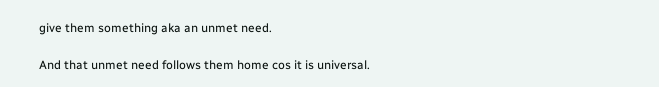give them something aka an unmet need.

And that unmet need follows them home cos it is universal.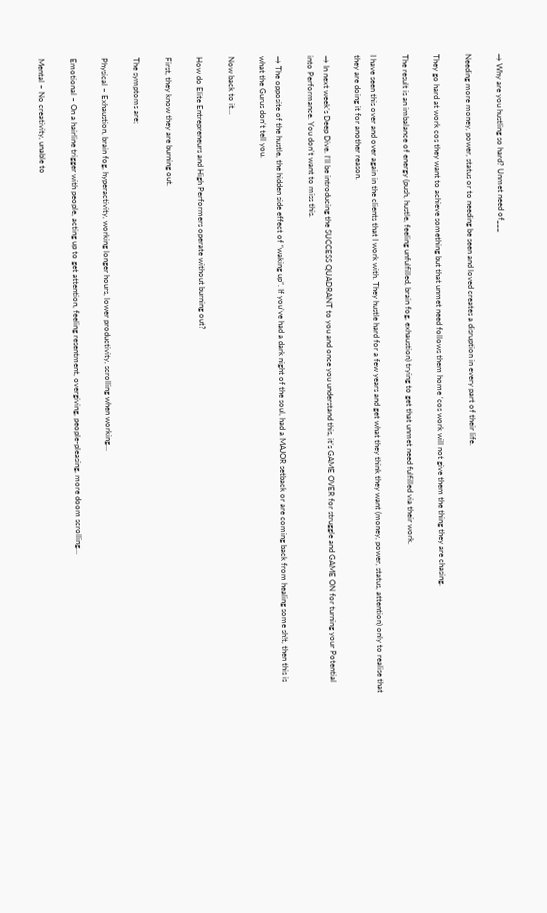→ Why are you hustling so hard? Unmet need of___

Needing more money, power, status or to needing be seen and loved creates a disruption in every part of their life.

They go hard at work cos they want to achieve something but that unmet need follows them home ‘cos work will not give them the thing they are chasing.

The result is an imbalance of energy (push, hustle, feeling unfulfilled, brain fog, exhaustion) trying to get that unmet need fulfilled via their work.

I have seen this over and over again in the clients that I work with. They hustle hard for a few years and get what they think they want (money, power, status, attention) only to realise that they are doing it for another reason.

→ In next week’s Deep Dive. I’ll be introducing the SUCCESS QUADRANT to you and once you understand this, it’s GAME OVER for struggle and GAME ON for turning your Potential into Performance. You don’t want to miss this.

→ The opposite of the hustle, the hidden side effect of “waking up”. If you’ve had a dark night of the soul, had a MAJOR setback or are coming back from healing some sh!t, then this is what the Gurus don’t tell you.

Now back to it…

How do Elite Entrepreneurs and High Performers operate without burning out?

First, they know they are burning out.

The symptoms are;

Physical – Exhaustion, brain fog, hyperactivity, working longer hours, lower productivity, scrolling when working…

Emotional – On a hairline trigger with people, acting up to get attention, feeling resentment, overgiving, people-pleasing, more doom scrolling…

Mental – No creativity, unable to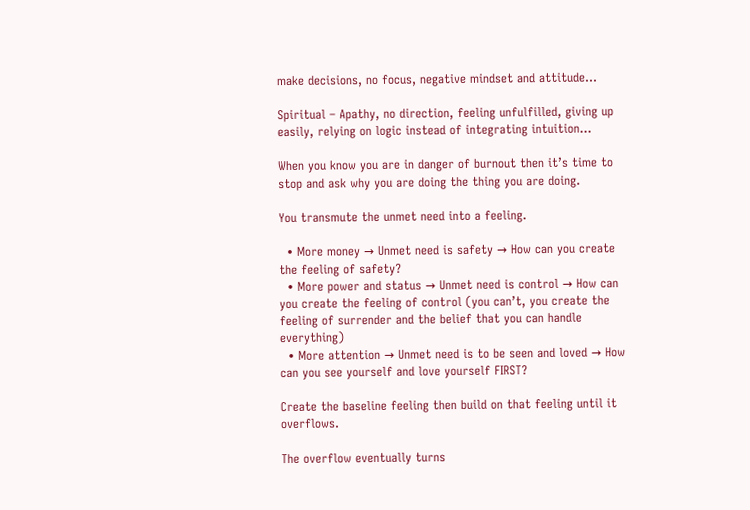make decisions, no focus, negative mindset and attitude…

Spiritual – Apathy, no direction, feeling unfulfilled, giving up easily, relying on logic instead of integrating intuition…

When you know you are in danger of burnout then it’s time to stop and ask why you are doing the thing you are doing.

You transmute the unmet need into a feeling.

  • More money → Unmet need is safety → How can you create the feeling of safety?
  • More power and status → Unmet need is control → How can you create the feeling of control (you can’t, you create the feeling of surrender and the belief that you can handle everything)
  • More attention → Unmet need is to be seen and loved → How can you see yourself and love yourself FIRST?

Create the baseline feeling then build on that feeling until it overflows.

The overflow eventually turns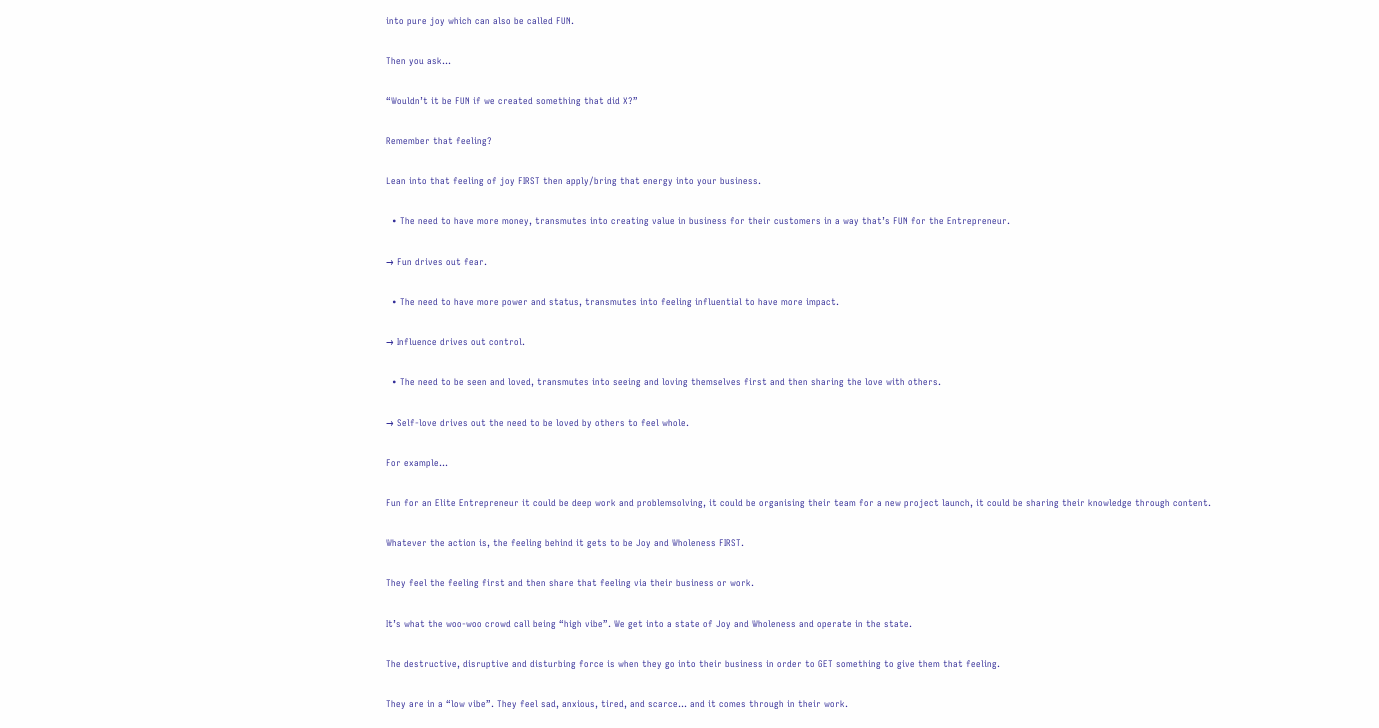into pure joy which can also be called FUN.

Then you ask…

“Wouldn’t it be FUN if we created something that did X?”

Remember that feeling?

Lean into that feeling of joy FIRST then apply/bring that energy into your business.

  • The need to have more money, transmutes into creating value in business for their customers in a way that’s FUN for the Entrepreneur.

→ Fun drives out fear.

  • The need to have more power and status, transmutes into feeling influential to have more impact.

→ Influence drives out control.

  • The need to be seen and loved, transmutes into seeing and loving themselves first and then sharing the love with others.

→ Self-love drives out the need to be loved by others to feel whole.

For example…

Fun for an Elite Entrepreneur it could be deep work and problemsolving, it could be organising their team for a new project launch, it could be sharing their knowledge through content.

Whatever the action is, the feeling behind it gets to be Joy and Wholeness FIRST.

They feel the feeling first and then share that feeling via their business or work.

It’s what the woo-woo crowd call being “high vibe”. We get into a state of Joy and Wholeness and operate in the state.

The destructive, disruptive and disturbing force is when they go into their business in order to GET something to give them that feeling.

They are in a “low vibe”. They feel sad, anxious, tired, and scarce… and it comes through in their work.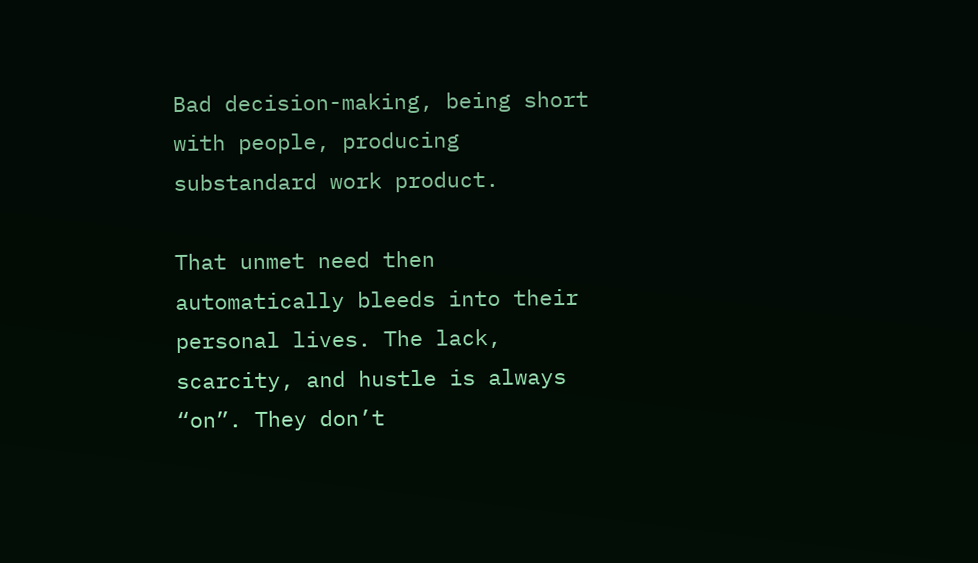Bad decision-making, being short with people, producing substandard work product.

That unmet need then automatically bleeds into their personal lives. The lack, scarcity, and hustle is always “on”. They don’t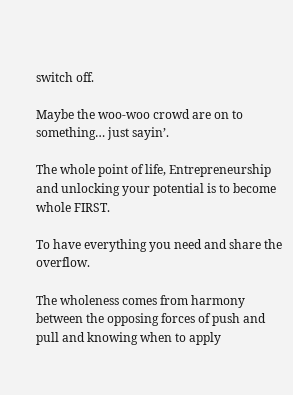switch off.

Maybe the woo-woo crowd are on to something… just sayin’.

The whole point of life, Entrepreneurship and unlocking your potential is to become whole FIRST.

To have everything you need and share the overflow.

The wholeness comes from harmony between the opposing forces of push and pull and knowing when to apply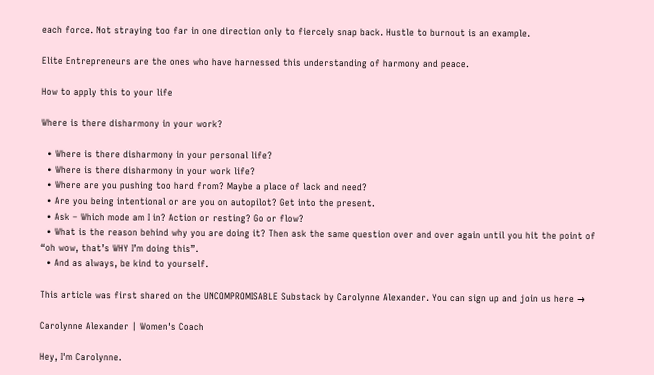each force. Not straying too far in one direction only to fiercely snap back. Hustle to burnout is an example.

Elite Entrepreneurs are the ones who have harnessed this understanding of harmony and peace.

How to apply this to your life

Where is there disharmony in your work?

  • Where is there disharmony in your personal life?
  • Where is there disharmony in your work life?
  • Where are you pushing too hard from? Maybe a place of lack and need?
  • Are you being intentional or are you on autopilot? Get into the present.
  • Ask – Which mode am I in? Action or resting? Go or flow?
  • What is the reason behind why you are doing it? Then ask the same question over and over again until you hit the point of “oh wow, that’s WHY I’m doing this”.
  • And as always, be kind to yourself.

This article was first shared on the UNCOMPROMISABLE Substack by Carolynne Alexander. You can sign up and join us here →

Carolynne Alexander | Women's Coach

Hey, I'm Carolynne.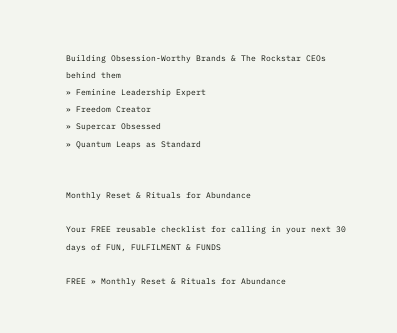Building Obsession-Worthy Brands & The Rockstar CEOs behind them
» Feminine Leadership Expert
» Freedom Creator
» Supercar Obsessed
» Quantum Leaps as Standard


Monthly Reset & Rituals for Abundance

Your FREE reusable checklist for calling in your next 30 days of FUN, FULFILMENT & FUNDS

FREE » Monthly Reset & Rituals for Abundance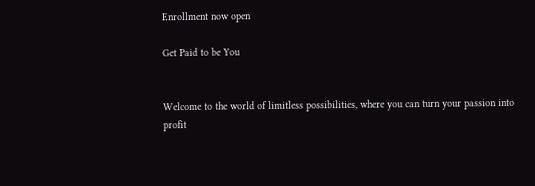Enrollment now open

Get Paid to be You


Welcome to the world of limitless possibilities, where you can turn your passion into profit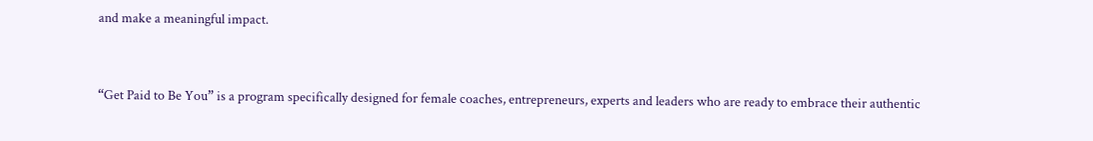and make a meaningful impact.


“Get Paid to Be You” is a program specifically designed for female coaches, entrepreneurs, experts and leaders who are ready to embrace their authentic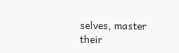selves, master their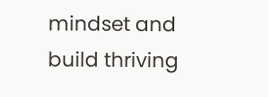mindset and build thriving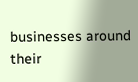businesses around their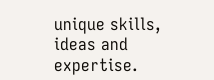unique skills, ideas and expertise.